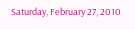Saturday, February 27, 2010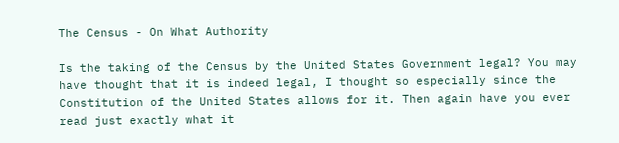The Census - On What Authority

Is the taking of the Census by the United States Government legal? You may have thought that it is indeed legal, I thought so especially since the Constitution of the United States allows for it. Then again have you ever read just exactly what it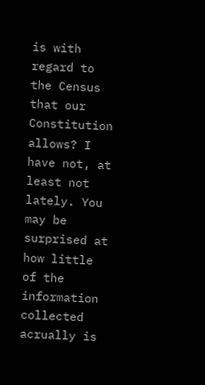is with regard to the Census that our Constitution allows? I have not, at least not lately. You may be surprised at how little of the information collected acrually is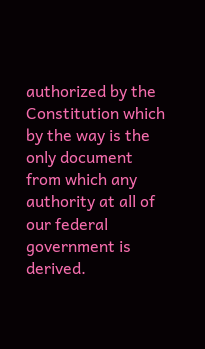authorized by the Constitution which by the way is the only document from which any authority at all of our federal government is derived.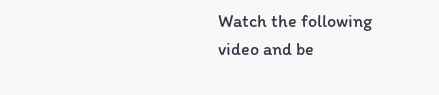Watch the following video and be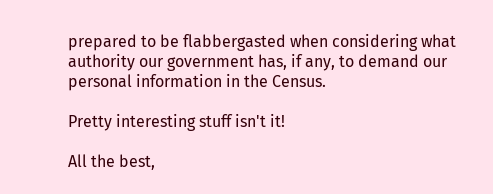prepared to be flabbergasted when considering what authority our government has, if any, to demand our personal information in the Census.

Pretty interesting stuff isn't it!

All the best,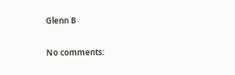Glenn B

No comments: